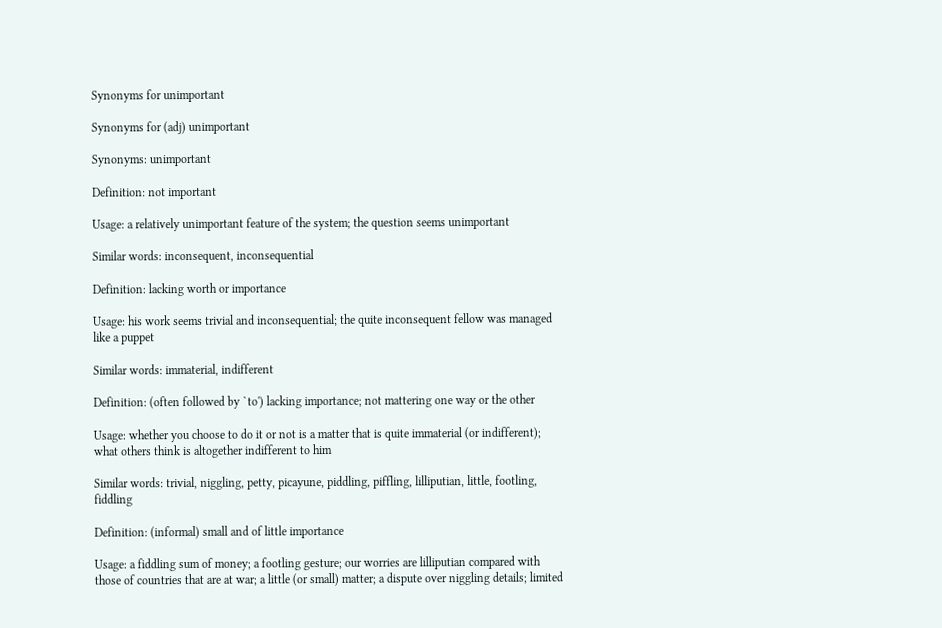Synonyms for unimportant

Synonyms for (adj) unimportant

Synonyms: unimportant

Definition: not important

Usage: a relatively unimportant feature of the system; the question seems unimportant

Similar words: inconsequent, inconsequential

Definition: lacking worth or importance

Usage: his work seems trivial and inconsequential; the quite inconsequent fellow was managed like a puppet

Similar words: immaterial, indifferent

Definition: (often followed by `to') lacking importance; not mattering one way or the other

Usage: whether you choose to do it or not is a matter that is quite immaterial (or indifferent); what others think is altogether indifferent to him

Similar words: trivial, niggling, petty, picayune, piddling, piffling, lilliputian, little, footling, fiddling

Definition: (informal) small and of little importance

Usage: a fiddling sum of money; a footling gesture; our worries are lilliputian compared with those of countries that are at war; a little (or small) matter; a dispute over niggling details; limited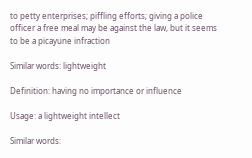to petty enterprises; piffling efforts; giving a police officer a free meal may be against the law, but it seems to be a picayune infraction

Similar words: lightweight

Definition: having no importance or influence

Usage: a lightweight intellect

Similar words: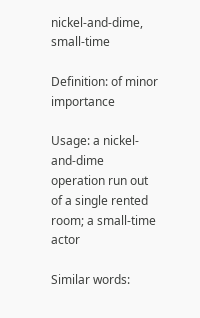nickel-and-dime, small-time

Definition: of minor importance

Usage: a nickel-and-dime operation run out of a single rented room; a small-time actor

Similar words: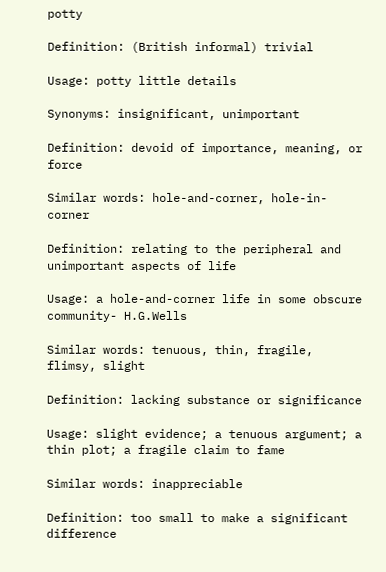potty

Definition: (British informal) trivial

Usage: potty little details

Synonyms: insignificant, unimportant

Definition: devoid of importance, meaning, or force

Similar words: hole-and-corner, hole-in-corner

Definition: relating to the peripheral and unimportant aspects of life

Usage: a hole-and-corner life in some obscure community- H.G.Wells

Similar words: tenuous, thin, fragile, flimsy, slight

Definition: lacking substance or significance

Usage: slight evidence; a tenuous argument; a thin plot; a fragile claim to fame

Similar words: inappreciable

Definition: too small to make a significant difference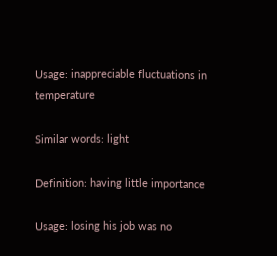Usage: inappreciable fluctuations in temperature

Similar words: light

Definition: having little importance

Usage: losing his job was no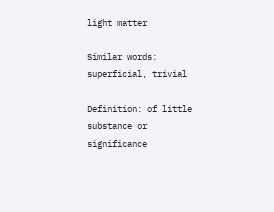light matter

Similar words: superficial, trivial

Definition: of little substance or significance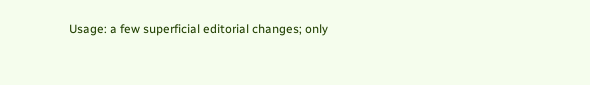Usage: a few superficial editorial changes; only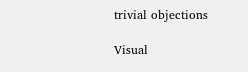trivial objections

Visual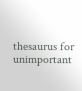thesaurus for unimportant